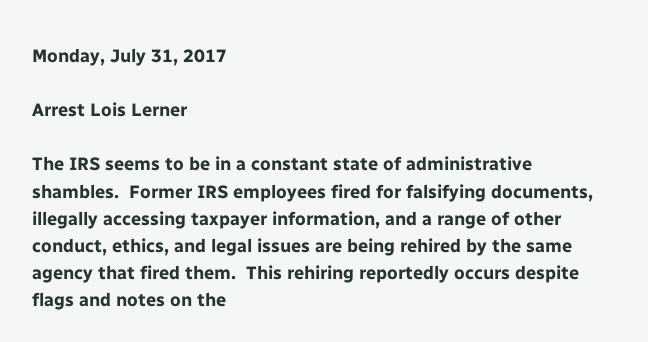Monday, July 31, 2017

Arrest Lois Lerner

The IRS seems to be in a constant state of administrative shambles.  Former IRS employees fired for falsifying documents, illegally accessing taxpayer information, and a range of other conduct, ethics, and legal issues are being rehired by the same agency that fired them.  This rehiring reportedly occurs despite flags and notes on the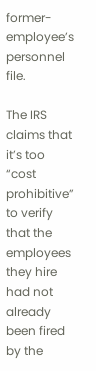former-employee’s personnel file.

The IRS claims that it’s too “cost prohibitive” to verify that the employees they hire had not already been fired by the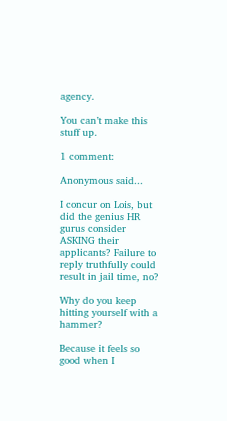agency.

You can’t make this stuff up.

1 comment:

Anonymous said...

I concur on Lois, but did the genius HR gurus consider ASKING their applicants? Failure to reply truthfully could result in jail time, no?

Why do you keep hitting yourself with a hammer?

Because it feels so good when I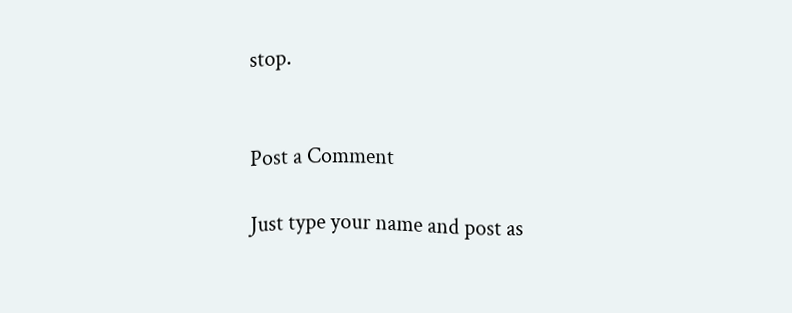stop.


Post a Comment

Just type your name and post as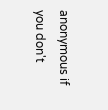anonymous if you don't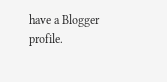have a Blogger profile.